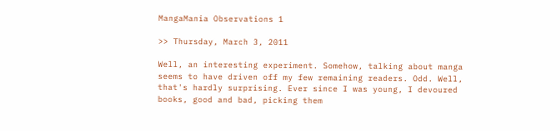MangaMania Observations 1

>> Thursday, March 3, 2011

Well, an interesting experiment. Somehow, talking about manga seems to have driven off my few remaining readers. Odd. Well, that's hardly surprising. Ever since I was young, I devoured books, good and bad, picking them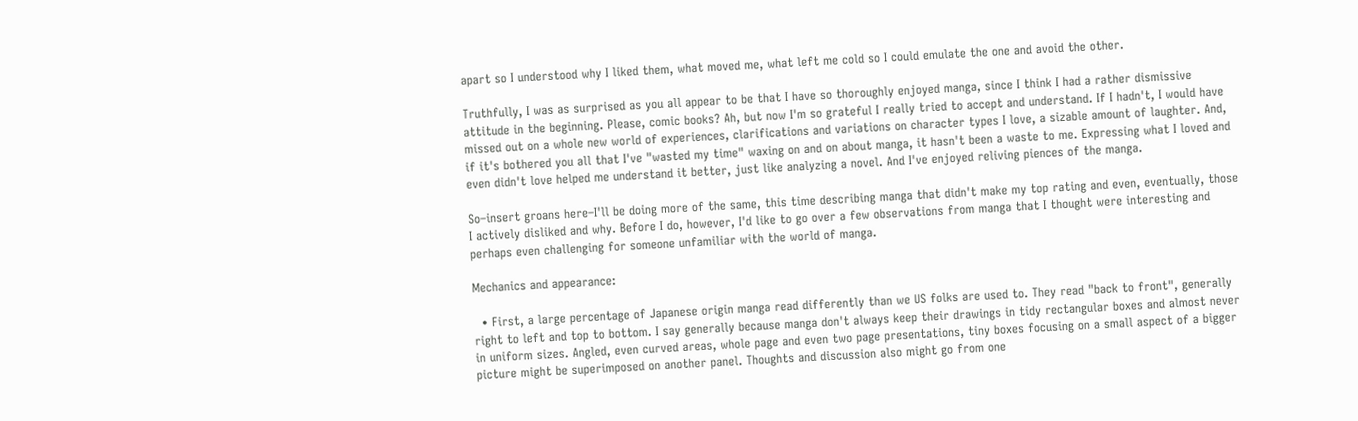apart so I understood why I liked them, what moved me, what left me cold so I could emulate the one and avoid the other.

Truthfully, I was as surprised as you all appear to be that I have so thoroughly enjoyed manga, since I think I had a rather dismissive attitude in the beginning. Please, comic books? Ah, but now I'm so grateful I really tried to accept and understand. If I hadn't, I would have missed out on a whole new world of experiences, clarifications and variations on character types I love, a sizable amount of laughter. And, if it's bothered you all that I've "wasted my time" waxing on and on about manga, it hasn't been a waste to me. Expressing what I loved and even didn't love helped me understand it better, just like analyzing a novel. And I've enjoyed reliving piences of the manga.

So–insert groans here–I'll be doing more of the same, this time describing manga that didn't make my top rating and even, eventually, those I actively disliked and why. Before I do, however, I'd like to go over a few observations from manga that I thought were interesting and perhaps even challenging for someone unfamiliar with the world of manga.

Mechanics and appearance:

  • First, a large percentage of Japanese origin manga read differently than we US folks are used to. They read "back to front", generally right to left and top to bottom. I say generally because manga don't always keep their drawings in tidy rectangular boxes and almost never in uniform sizes. Angled, even curved areas, whole page and even two page presentations, tiny boxes focusing on a small aspect of a bigger picture might be superimposed on another panel. Thoughts and discussion also might go from one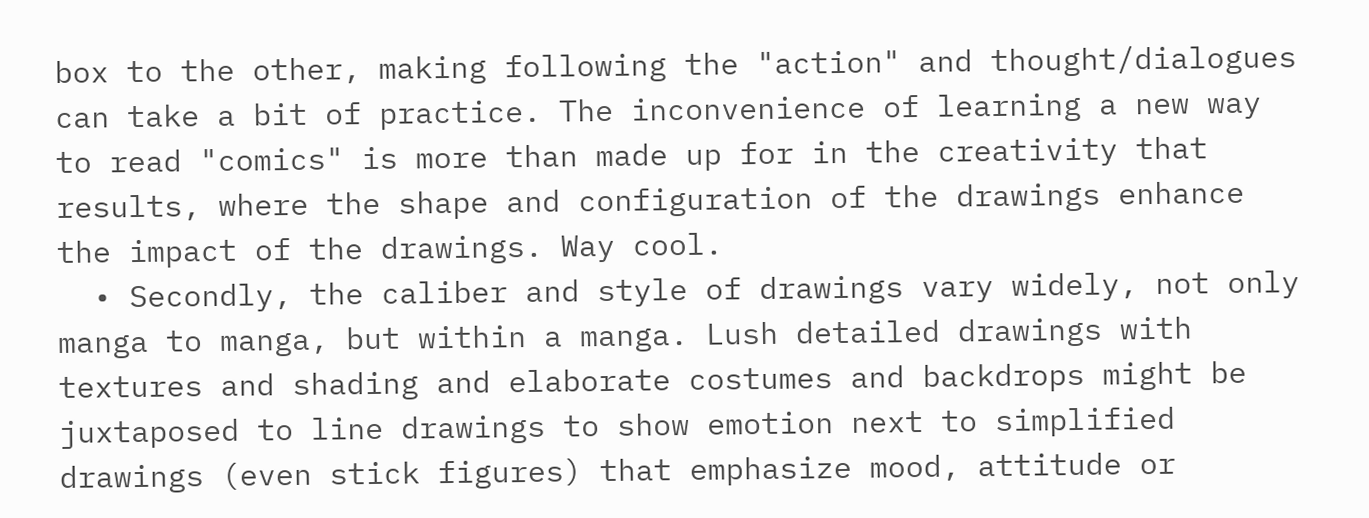box to the other, making following the "action" and thought/dialogues can take a bit of practice. The inconvenience of learning a new way to read "comics" is more than made up for in the creativity that results, where the shape and configuration of the drawings enhance the impact of the drawings. Way cool.
  • Secondly, the caliber and style of drawings vary widely, not only manga to manga, but within a manga. Lush detailed drawings with textures and shading and elaborate costumes and backdrops might be juxtaposed to line drawings to show emotion next to simplified drawings (even stick figures) that emphasize mood, attitude or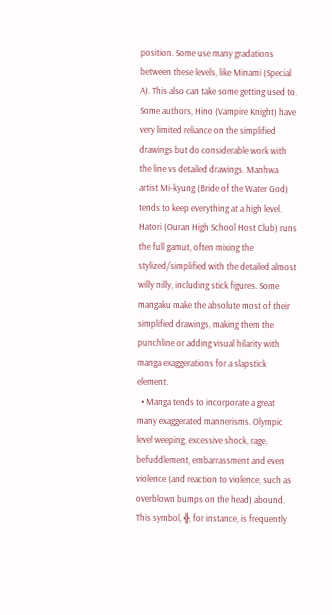position. Some use many gradations between these levels, like Minami (Special A). This also can take some getting used to. Some authors, Hino (Vampire Knight) have very limited reliance on the simplified drawings but do considerable work with the line vs detailed drawings. Manhwa artist Mi-kyung (Bride of the Water God) tends to keep everything at a high level. Hatori (Ouran High School Host Club) runs the full gamut, often mixing the stylized/simplified with the detailed almost willy nilly, including stick figures. Some mangaku make the absolute most of their simplified drawings, making them the punchline or adding visual hilarity with manga exaggerations for a slapstick element.
  • Manga tends to incorporate a great many exaggerated mannerisms. Olympic level weeping, excessive shock, rage, befuddlement, embarrassment and even violence (and reaction to violence, such as overblown bumps on the head) abound. This symbol, ╬, for instance, is frequently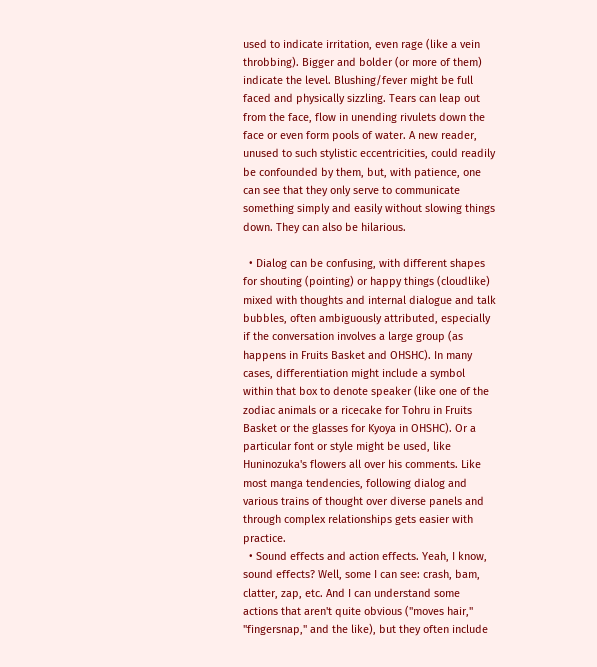used to indicate irritation, even rage (like a vein throbbing). Bigger and bolder (or more of them) indicate the level. Blushing/fever might be full faced and physically sizzling. Tears can leap out from the face, flow in unending rivulets down the face or even form pools of water. A new reader, unused to such stylistic eccentricities, could readily be confounded by them, but, with patience, one can see that they only serve to communicate something simply and easily without slowing things down. They can also be hilarious.

  • Dialog can be confusing, with different shapes for shouting (pointing) or happy things (cloudlike) mixed with thoughts and internal dialogue and talk bubbles, often ambiguously attributed, especially if the conversation involves a large group (as happens in Fruits Basket and OHSHC). In many cases, differentiation might include a symbol within that box to denote speaker (like one of the zodiac animals or a ricecake for Tohru in Fruits Basket or the glasses for Kyoya in OHSHC). Or a particular font or style might be used, like Huninozuka's flowers all over his comments. Like most manga tendencies, following dialog and various trains of thought over diverse panels and through complex relationships gets easier with practice.
  • Sound effects and action effects. Yeah, I know, sound effects? Well, some I can see: crash, bam, clatter, zap, etc. And I can understand some actions that aren't quite obvious ("moves hair," "fingersnap," and the like), but they often include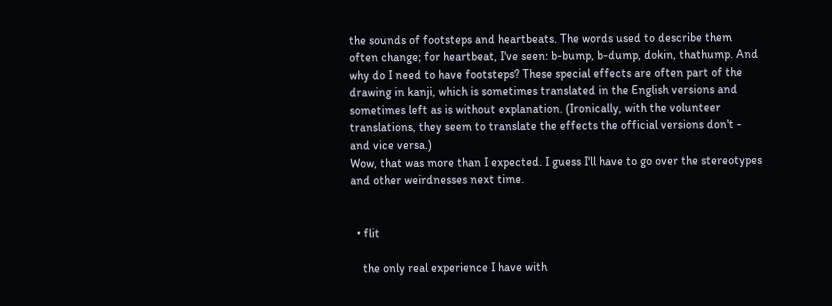the sounds of footsteps and heartbeats. The words used to describe them often change; for heartbeat, I've seen: b-bump, b-dump, dokin, thathump. And why do I need to have footsteps? These special effects are often part of the drawing in kanji, which is sometimes translated in the English versions and sometimes left as is without explanation. (Ironically, with the volunteer translations, they seem to translate the effects the official versions don't - and vice versa.)
Wow, that was more than I expected. I guess I'll have to go over the stereotypes and other weirdnesses next time.


  • flit

    the only real experience I have with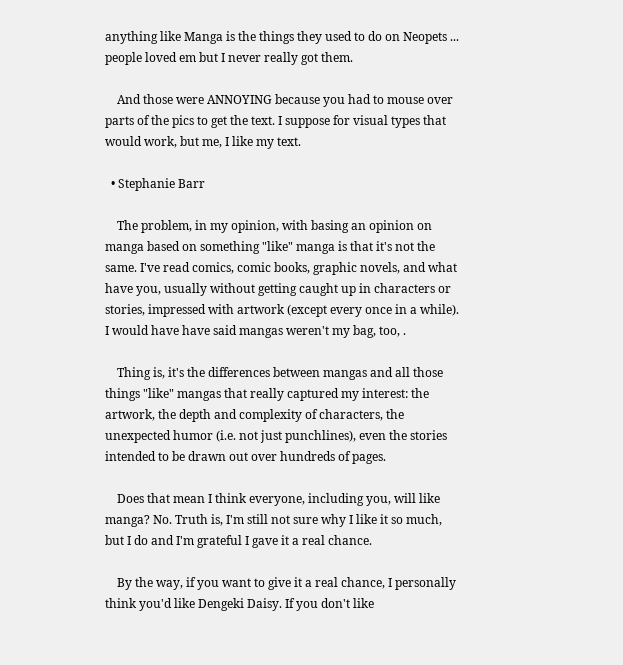anything like Manga is the things they used to do on Neopets ... people loved em but I never really got them.

    And those were ANNOYING because you had to mouse over parts of the pics to get the text. I suppose for visual types that would work, but me, I like my text.

  • Stephanie Barr

    The problem, in my opinion, with basing an opinion on manga based on something "like" manga is that it's not the same. I've read comics, comic books, graphic novels, and what have you, usually without getting caught up in characters or stories, impressed with artwork (except every once in a while). I would have have said mangas weren't my bag, too, .

    Thing is, it's the differences between mangas and all those things "like" mangas that really captured my interest: the artwork, the depth and complexity of characters, the unexpected humor (i.e. not just punchlines), even the stories intended to be drawn out over hundreds of pages.

    Does that mean I think everyone, including you, will like manga? No. Truth is, I'm still not sure why I like it so much, but I do and I'm grateful I gave it a real chance.

    By the way, if you want to give it a real chance, I personally think you'd like Dengeki Daisy. If you don't like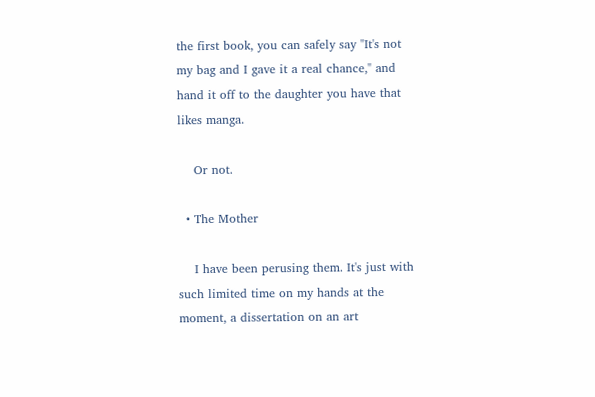the first book, you can safely say "It's not my bag and I gave it a real chance," and hand it off to the daughter you have that likes manga.

    Or not.

  • The Mother

    I have been perusing them. It's just with such limited time on my hands at the moment, a dissertation on an art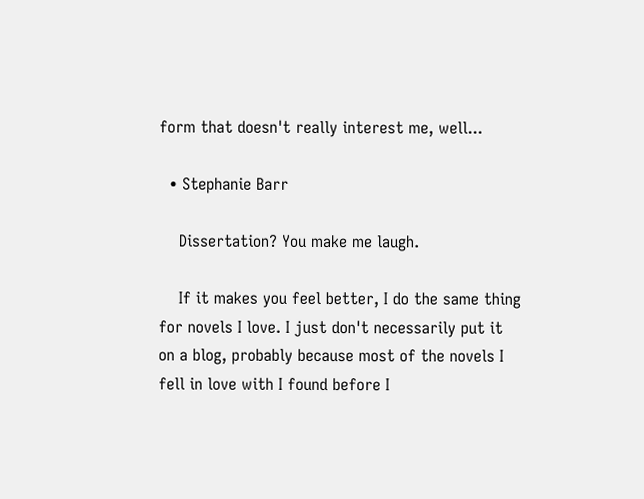form that doesn't really interest me, well...

  • Stephanie Barr

    Dissertation? You make me laugh.

    If it makes you feel better, I do the same thing for novels I love. I just don't necessarily put it on a blog, probably because most of the novels I fell in love with I found before I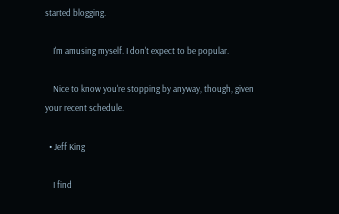started blogging.

    I'm amusing myself. I don't expect to be popular.

    Nice to know you're stopping by anyway, though, given your recent schedule.

  • Jeff King

    I find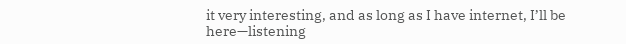it very interesting, and as long as I have internet, I’ll be here—listening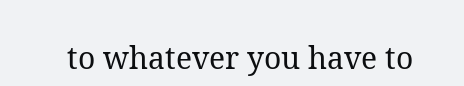to whatever you have to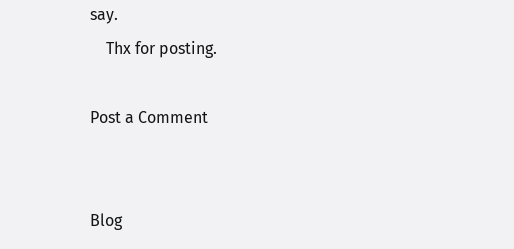say.
    Thx for posting.

Post a Comment


Blog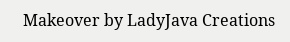Makeover by LadyJava Creations